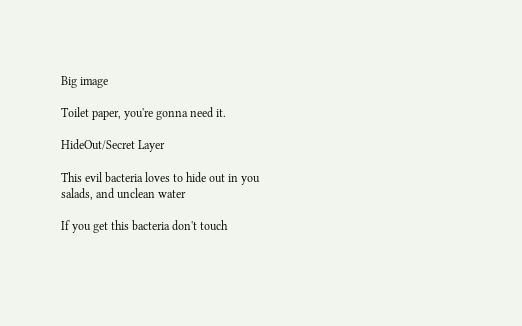Big image

Toilet paper, you're gonna need it.

HideOut/Secret Layer

This evil bacteria loves to hide out in you salads, and unclean water

If you get this bacteria don't touch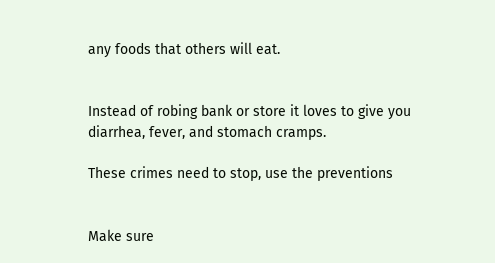any foods that others will eat.


Instead of robing bank or store it loves to give you diarrhea, fever, and stomach cramps.

These crimes need to stop, use the preventions


Make sure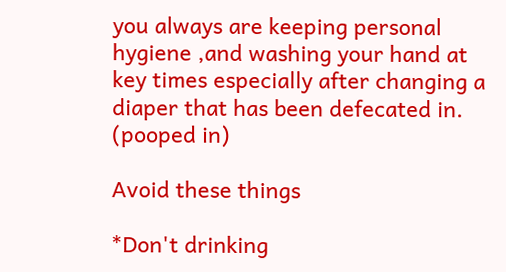you always are keeping personal hygiene ,and washing your hand at key times especially after changing a diaper that has been defecated in. (pooped in)

Avoid these things

*Don't drinking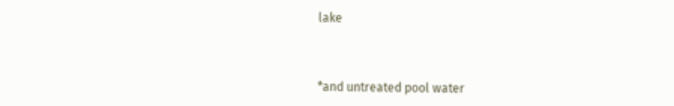lake



*and untreated pool water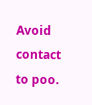Avoid contact to poo.